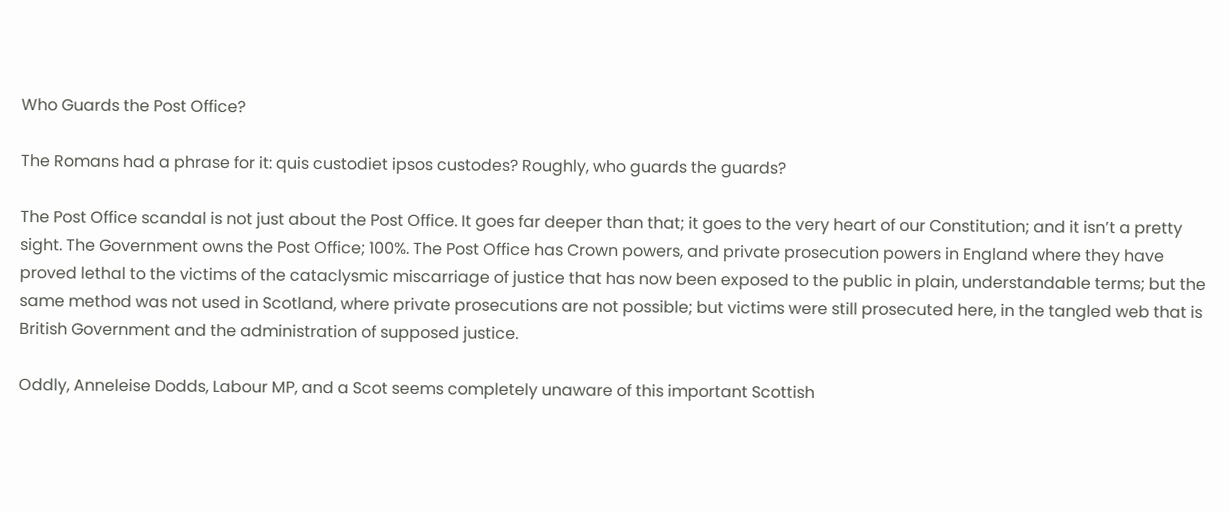Who Guards the Post Office?

The Romans had a phrase for it: quis custodiet ipsos custodes? Roughly, who guards the guards?

The Post Office scandal is not just about the Post Office. It goes far deeper than that; it goes to the very heart of our Constitution; and it isn’t a pretty sight. The Government owns the Post Office; 100%. The Post Office has Crown powers, and private prosecution powers in England where they have proved lethal to the victims of the cataclysmic miscarriage of justice that has now been exposed to the public in plain, understandable terms; but the same method was not used in Scotland, where private prosecutions are not possible; but victims were still prosecuted here, in the tangled web that is British Government and the administration of supposed justice.

Oddly, Anneleise Dodds, Labour MP, and a Scot seems completely unaware of this important Scottish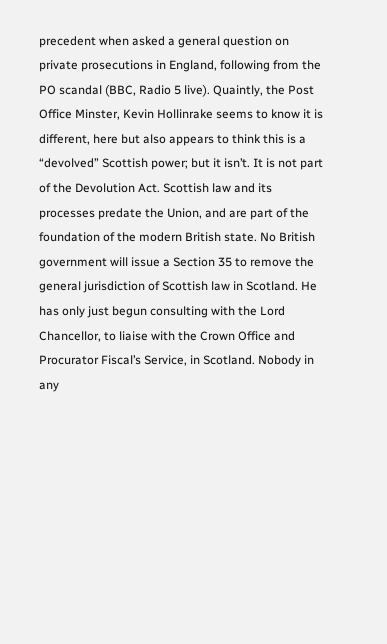precedent when asked a general question on private prosecutions in England, following from the PO scandal (BBC, Radio 5 live). Quaintly, the Post Office Minster, Kevin Hollinrake seems to know it is different, here but also appears to think this is a “devolved” Scottish power; but it isn’t. It is not part of the Devolution Act. Scottish law and its processes predate the Union, and are part of the foundation of the modern British state. No British government will issue a Section 35 to remove the general jurisdiction of Scottish law in Scotland. He has only just begun consulting with the Lord Chancellor, to liaise with the Crown Office and Procurator Fiscal’s Service, in Scotland. Nobody in any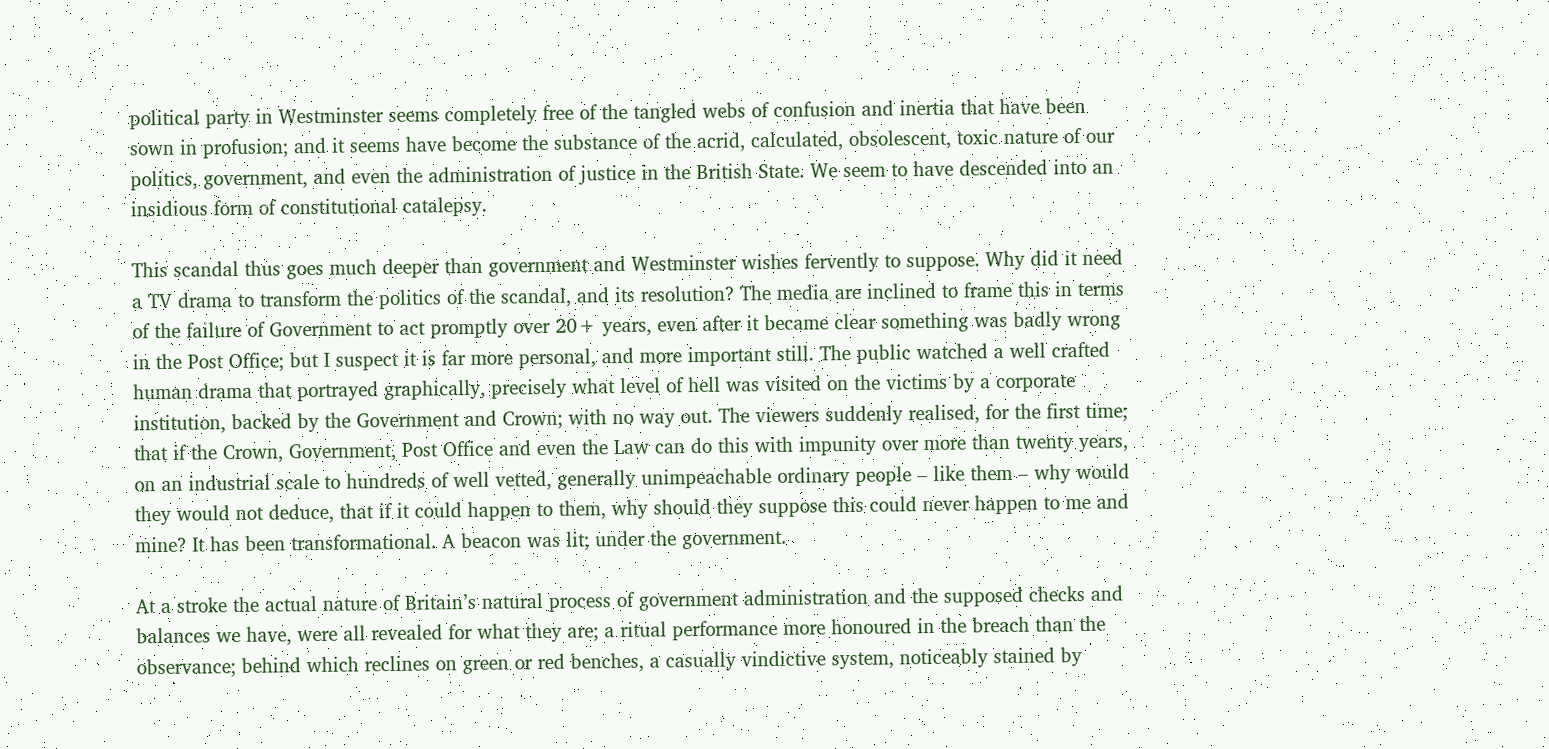political party in Westminster seems completely free of the tangled webs of confusion and inertia that have been sown in profusion; and it seems have become the substance of the acrid, calculated, obsolescent, toxic nature of our politics, government, and even the administration of justice in the British State. We seem to have descended into an insidious form of constitutional catalepsy.

This scandal thus goes much deeper than government and Westminster wishes fervently to suppose. Why did it need a TV drama to transform the politics of the scandal, and its resolution? The media are inclined to frame this in terms of the failure of Government to act promptly over 20+ years, even after it became clear something was badly wrong in the Post Office; but I suspect it is far more personal, and more important still. The public watched a well crafted human drama that portrayed graphically, precisely what level of hell was visited on the victims by a corporate institution, backed by the Government and Crown; with no way out. The viewers suddenly realised, for the first time; that if the Crown, Government, Post Office and even the Law can do this with impunity over more than twenty years, on an industrial scale to hundreds of well vetted, generally unimpeachable ordinary people – like them – why would they would not deduce, that if it could happen to them, why should they suppose this could never happen to me and mine? It has been transformational. A beacon was lit; under the government.

At a stroke the actual nature of Britain’s natural process of government administration and the supposed checks and balances we have, were all revealed for what they are; a ritual performance more honoured in the breach than the observance; behind which reclines on green or red benches, a casually vindictive system, noticeably stained by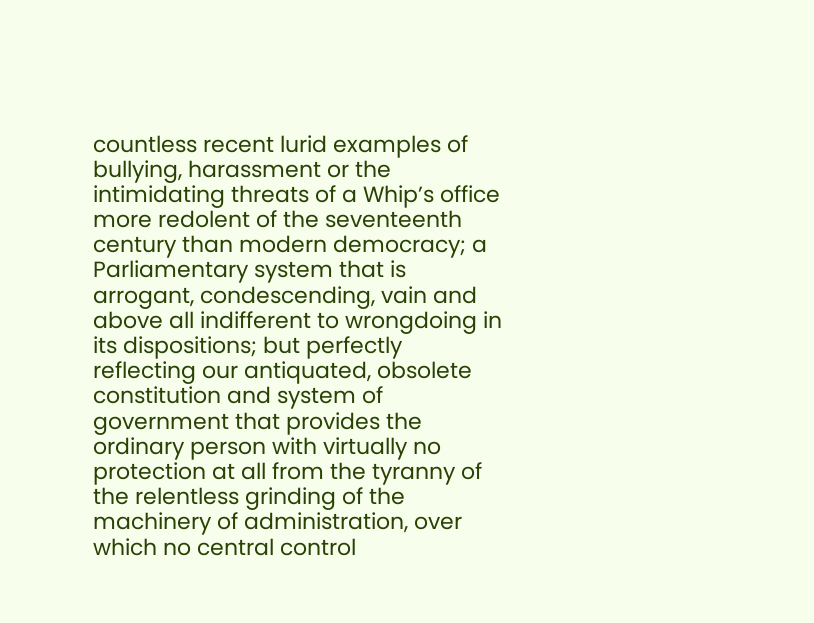countless recent lurid examples of bullying, harassment or the intimidating threats of a Whip’s office more redolent of the seventeenth century than modern democracy; a Parliamentary system that is arrogant, condescending, vain and above all indifferent to wrongdoing in its dispositions; but perfectly reflecting our antiquated, obsolete constitution and system of government that provides the ordinary person with virtually no protection at all from the tyranny of the relentless grinding of the machinery of administration, over which no central control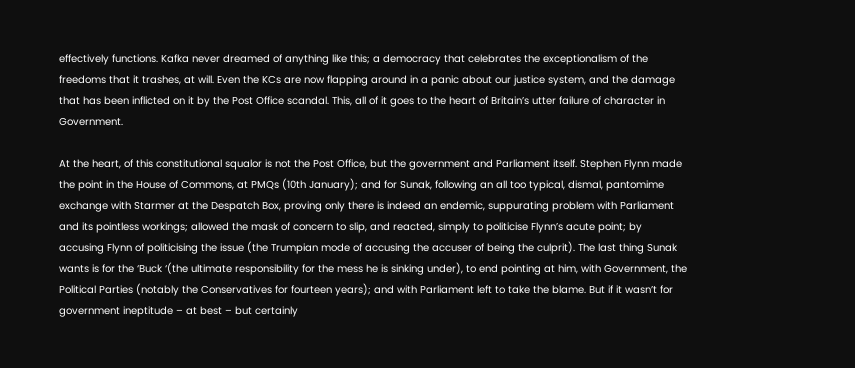effectively functions. Kafka never dreamed of anything like this; a democracy that celebrates the exceptionalism of the freedoms that it trashes, at will. Even the KCs are now flapping around in a panic about our justice system, and the damage that has been inflicted on it by the Post Office scandal. This, all of it goes to the heart of Britain’s utter failure of character in Government.

At the heart, of this constitutional squalor is not the Post Office, but the government and Parliament itself. Stephen Flynn made the point in the House of Commons, at PMQs (10th January); and for Sunak, following an all too typical, dismal, pantomime exchange with Starmer at the Despatch Box, proving only there is indeed an endemic, suppurating problem with Parliament and its pointless workings; allowed the mask of concern to slip, and reacted, simply to politicise Flynn’s acute point; by accusing Flynn of politicising the issue (the Trumpian mode of accusing the accuser of being the culprit). The last thing Sunak wants is for the ‘Buck ‘(the ultimate responsibility for the mess he is sinking under), to end pointing at him, with Government, the Political Parties (notably the Conservatives for fourteen years); and with Parliament left to take the blame. But if it wasn’t for government ineptitude – at best – but certainly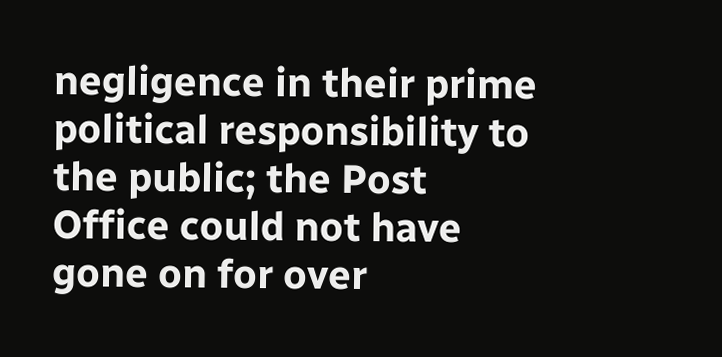negligence in their prime political responsibility to the public; the Post Office could not have gone on for over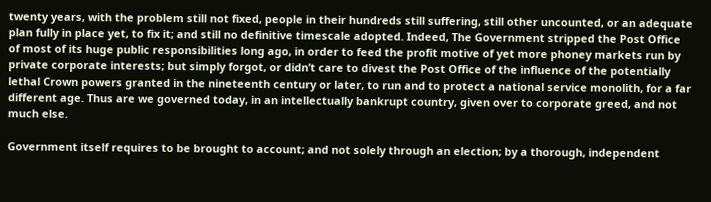twenty years, with the problem still not fixed, people in their hundreds still suffering, still other uncounted, or an adequate plan fully in place yet, to fix it; and still no definitive timescale adopted. Indeed, The Government stripped the Post Office of most of its huge public responsibilities long ago, in order to feed the profit motive of yet more phoney markets run by private corporate interests; but simply forgot, or didn’t care to divest the Post Office of the influence of the potentially lethal Crown powers granted in the nineteenth century or later, to run and to protect a national service monolith, for a far different age. Thus are we governed today, in an intellectually bankrupt country, given over to corporate greed, and not much else.

Government itself requires to be brought to account; and not solely through an election; by a thorough, independent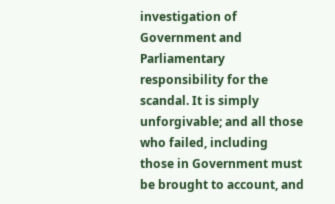investigation of Government and Parliamentary responsibility for the scandal. It is simply unforgivable; and all those who failed, including those in Government must be brought to account, and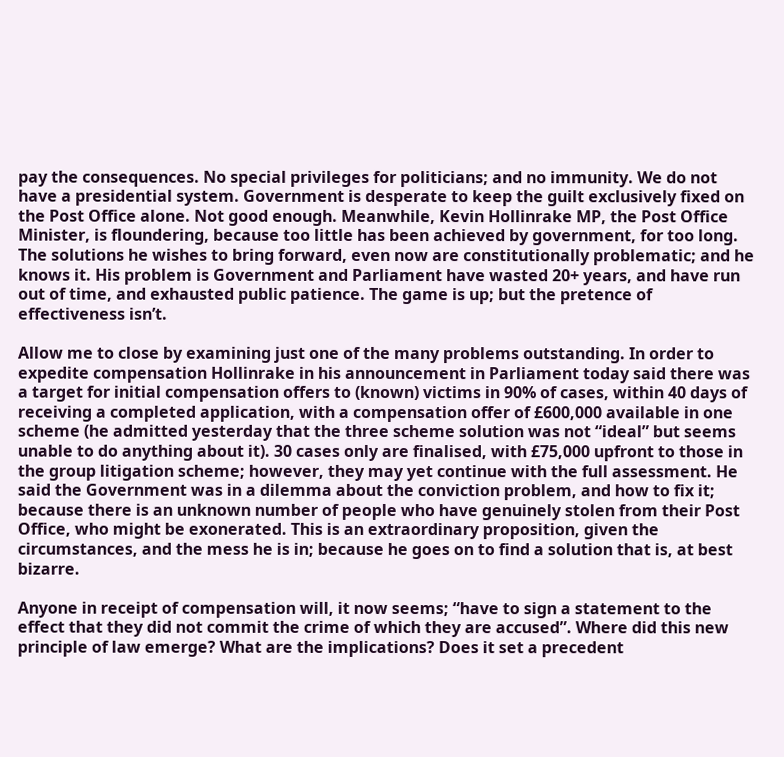pay the consequences. No special privileges for politicians; and no immunity. We do not have a presidential system. Government is desperate to keep the guilt exclusively fixed on the Post Office alone. Not good enough. Meanwhile, Kevin Hollinrake MP, the Post Office Minister, is floundering, because too little has been achieved by government, for too long. The solutions he wishes to bring forward, even now are constitutionally problematic; and he knows it. His problem is Government and Parliament have wasted 20+ years, and have run out of time, and exhausted public patience. The game is up; but the pretence of effectiveness isn’t.

Allow me to close by examining just one of the many problems outstanding. In order to expedite compensation Hollinrake in his announcement in Parliament today said there was a target for initial compensation offers to (known) victims in 90% of cases, within 40 days of receiving a completed application, with a compensation offer of £600,000 available in one scheme (he admitted yesterday that the three scheme solution was not “ideal” but seems unable to do anything about it). 30 cases only are finalised, with £75,000 upfront to those in the group litigation scheme; however, they may yet continue with the full assessment. He said the Government was in a dilemma about the conviction problem, and how to fix it; because there is an unknown number of people who have genuinely stolen from their Post Office, who might be exonerated. This is an extraordinary proposition, given the circumstances, and the mess he is in; because he goes on to find a solution that is, at best bizarre.

Anyone in receipt of compensation will, it now seems; “have to sign a statement to the effect that they did not commit the crime of which they are accused”. Where did this new principle of law emerge? What are the implications? Does it set a precedent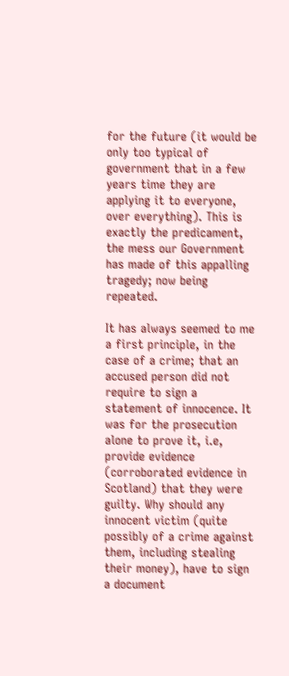for the future (it would be only too typical of government that in a few years time they are applying it to everyone, over everything). This is exactly the predicament, the mess our Government has made of this appalling tragedy; now being repeated.

It has always seemed to me a first principle, in the case of a crime; that an accused person did not require to sign a statement of innocence. It was for the prosecution alone to prove it, i.e, provide evidence (corroborated evidence in Scotland) that they were guilty. Why should any innocent victim (quite possibly of a crime against them, including stealing their money), have to sign a document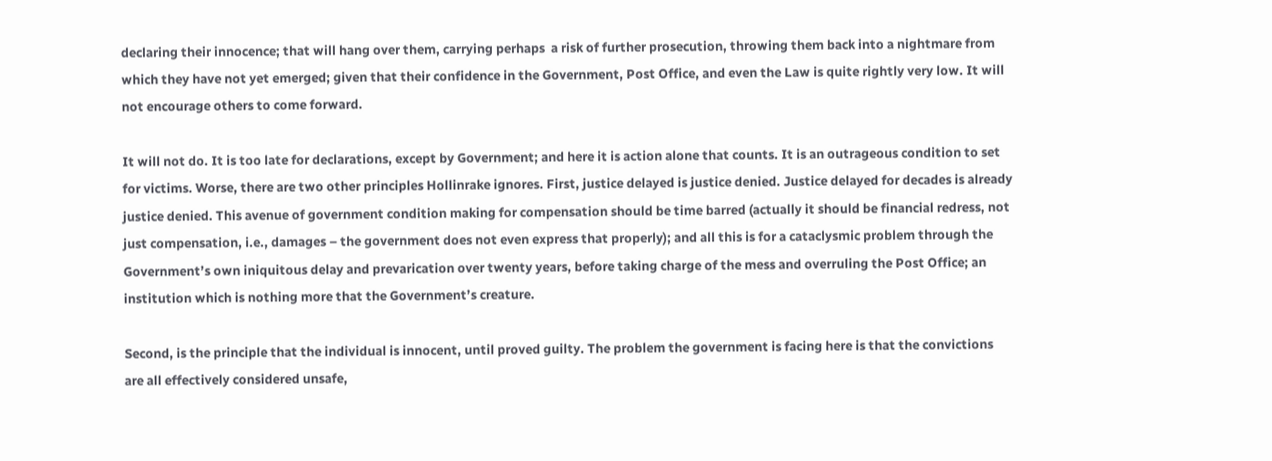declaring their innocence; that will hang over them, carrying perhaps  a risk of further prosecution, throwing them back into a nightmare from which they have not yet emerged; given that their confidence in the Government, Post Office, and even the Law is quite rightly very low. It will not encourage others to come forward.

It will not do. It is too late for declarations, except by Government; and here it is action alone that counts. It is an outrageous condition to set for victims. Worse, there are two other principles Hollinrake ignores. First, justice delayed is justice denied. Justice delayed for decades is already justice denied. This avenue of government condition making for compensation should be time barred (actually it should be financial redress, not just compensation, i.e., damages – the government does not even express that properly); and all this is for a cataclysmic problem through the Government’s own iniquitous delay and prevarication over twenty years, before taking charge of the mess and overruling the Post Office; an institution which is nothing more that the Government’s creature.

Second, is the principle that the individual is innocent, until proved guilty. The problem the government is facing here is that the convictions are all effectively considered unsafe,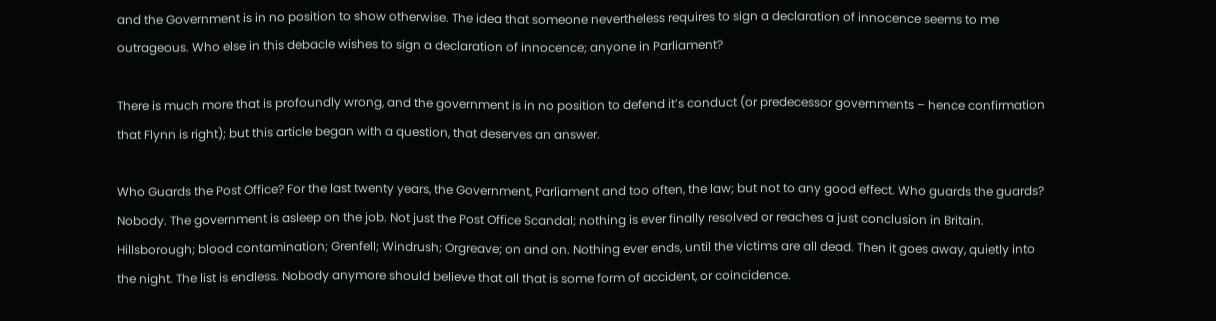and the Government is in no position to show otherwise. The idea that someone nevertheless requires to sign a declaration of innocence seems to me outrageous. Who else in this debacle wishes to sign a declaration of innocence; anyone in Parliament?

There is much more that is profoundly wrong, and the government is in no position to defend it’s conduct (or predecessor governments – hence confirmation that Flynn is right); but this article began with a question, that deserves an answer.

Who Guards the Post Office? For the last twenty years, the Government, Parliament and too often, the law; but not to any good effect. Who guards the guards? Nobody. The government is asleep on the job. Not just the Post Office Scandal; nothing is ever finally resolved or reaches a just conclusion in Britain. Hillsborough; blood contamination; Grenfell; Windrush; Orgreave; on and on. Nothing ever ends, until the victims are all dead. Then it goes away, quietly into the night. The list is endless. Nobody anymore should believe that all that is some form of accident, or coincidence.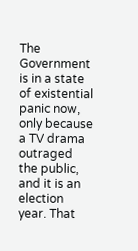The Government is in a state of existential panic now, only because a TV drama outraged the public, and it is an election year. That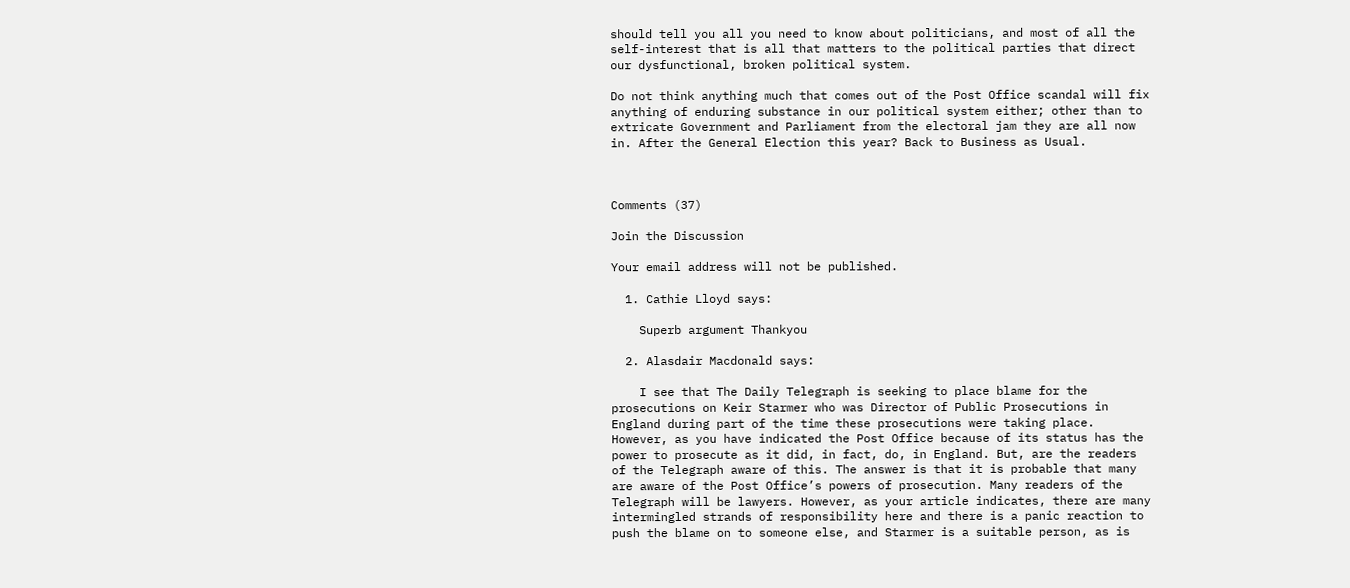should tell you all you need to know about politicians, and most of all the self-interest that is all that matters to the political parties that direct our dysfunctional, broken political system.

Do not think anything much that comes out of the Post Office scandal will fix anything of enduring substance in our political system either; other than to extricate Government and Parliament from the electoral jam they are all now in. After the General Election this year? Back to Business as Usual.



Comments (37)

Join the Discussion

Your email address will not be published.

  1. Cathie Lloyd says:

    Superb argument Thankyou

  2. Alasdair Macdonald says:

    I see that The Daily Telegraph is seeking to place blame for the prosecutions on Keir Starmer who was Director of Public Prosecutions in England during part of the time these prosecutions were taking place. However, as you have indicated the Post Office because of its status has the power to prosecute as it did, in fact, do, in England. But, are the readers of the Telegraph aware of this. The answer is that it is probable that many are aware of the Post Office’s powers of prosecution. Many readers of the Telegraph will be lawyers. However, as your article indicates, there are many intermingled strands of responsibility here and there is a panic reaction to push the blame on to someone else, and Starmer is a suitable person, as is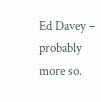Ed Davey – probably more so.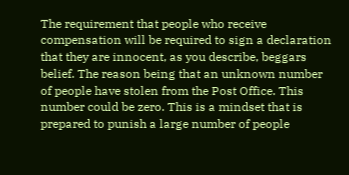The requirement that people who receive compensation will be required to sign a declaration that they are innocent, as you describe, beggars belief. The reason being that an unknown number of people have stolen from the Post Office. This number could be zero. This is a mindset that is prepared to punish a large number of people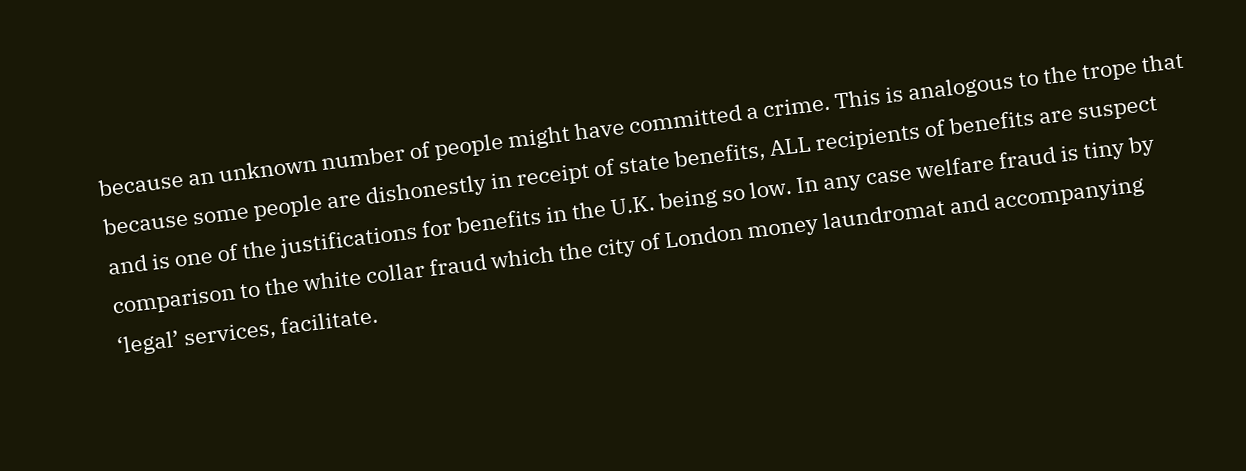because an unknown number of people might have committed a crime. This is analogous to the trope that because some people are dishonestly in receipt of state benefits, ALL recipients of benefits are suspect and is one of the justifications for benefits in the U.K. being so low. In any case welfare fraud is tiny by comparison to the white collar fraud which the city of London money laundromat and accompanying ‘legal’ services, facilitate.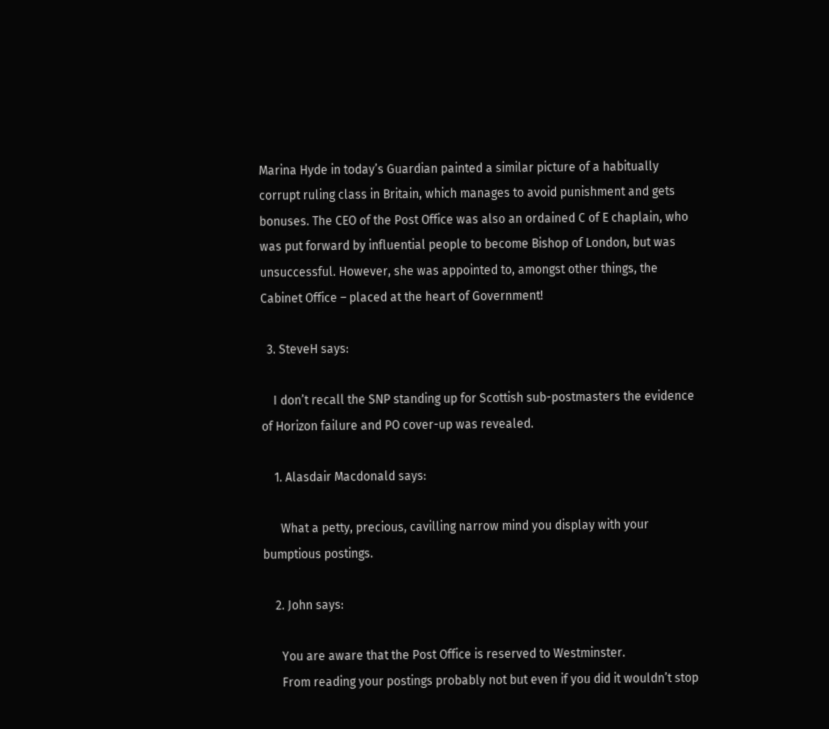Marina Hyde in today’s Guardian painted a similar picture of a habitually corrupt ruling class in Britain, which manages to avoid punishment and gets bonuses. The CEO of the Post Office was also an ordained C of E chaplain, who was put forward by influential people to become Bishop of London, but was unsuccessful. However, she was appointed to, amongst other things, the Cabinet Office – placed at the heart of Government!

  3. SteveH says:

    I don’t recall the SNP standing up for Scottish sub-postmasters the evidence of Horizon failure and PO cover-up was revealed.

    1. Alasdair Macdonald says:

      What a petty, precious, cavilling narrow mind you display with your bumptious postings.

    2. John says:

      You are aware that the Post Office is reserved to Westminster.
      From reading your postings probably not but even if you did it wouldn’t stop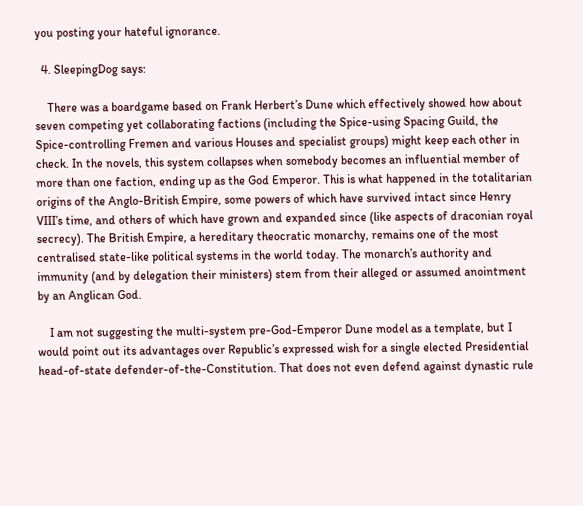you posting your hateful ignorance.

  4. SleepingDog says:

    There was a boardgame based on Frank Herbert’s Dune which effectively showed how about seven competing yet collaborating factions (including the Spice-using Spacing Guild, the Spice-controlling Fremen and various Houses and specialist groups) might keep each other in check. In the novels, this system collapses when somebody becomes an influential member of more than one faction, ending up as the God Emperor. This is what happened in the totalitarian origins of the Anglo-British Empire, some powers of which have survived intact since Henry VIII’s time, and others of which have grown and expanded since (like aspects of draconian royal secrecy). The British Empire, a hereditary theocratic monarchy, remains one of the most centralised state-like political systems in the world today. The monarch’s authority and immunity (and by delegation their ministers) stem from their alleged or assumed anointment by an Anglican God.

    I am not suggesting the multi-system pre-God-Emperor Dune model as a template, but I would point out its advantages over Republic’s expressed wish for a single elected Presidential head-of-state defender-of-the-Constitution. That does not even defend against dynastic rule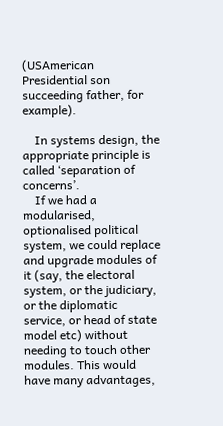(USAmerican Presidential son succeeding father, for example).

    In systems design, the appropriate principle is called ‘separation of concerns’.
    If we had a modularised, optionalised political system, we could replace and upgrade modules of it (say, the electoral system, or the judiciary, or the diplomatic service, or head of state model etc) without needing to touch other modules. This would have many advantages,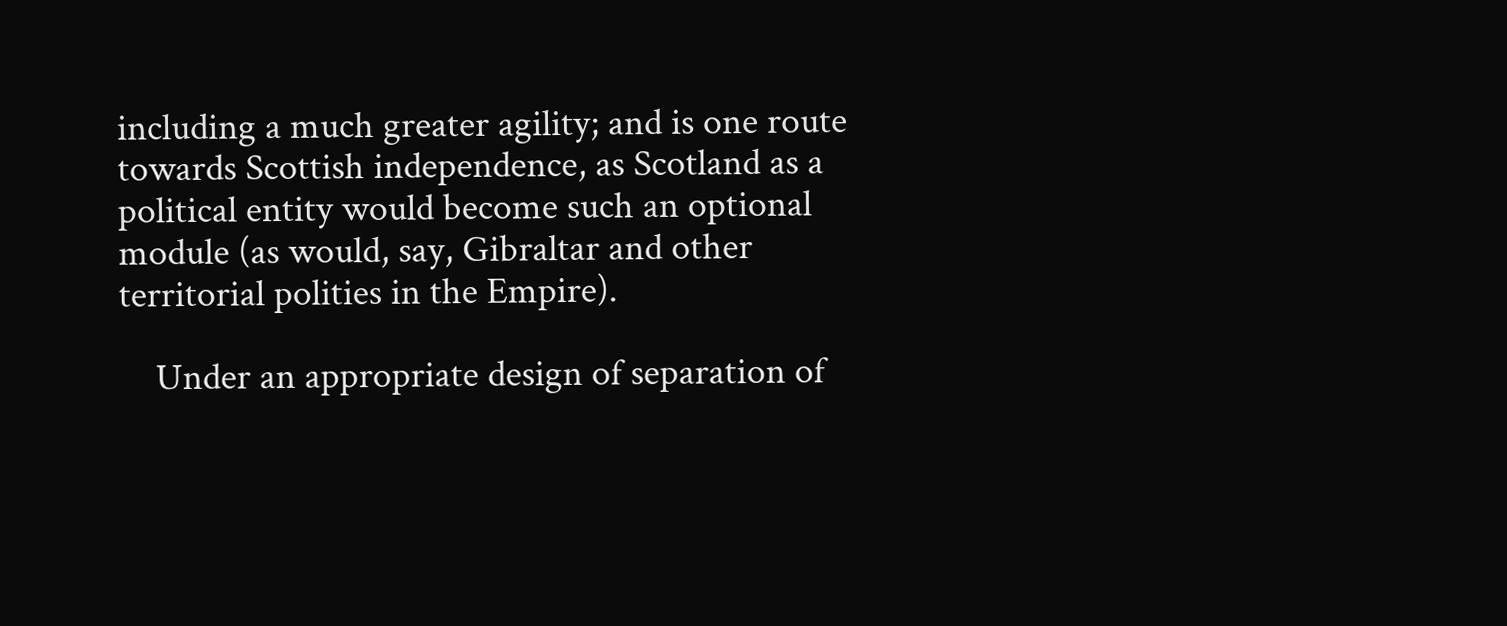including a much greater agility; and is one route towards Scottish independence, as Scotland as a political entity would become such an optional module (as would, say, Gibraltar and other territorial polities in the Empire).

    Under an appropriate design of separation of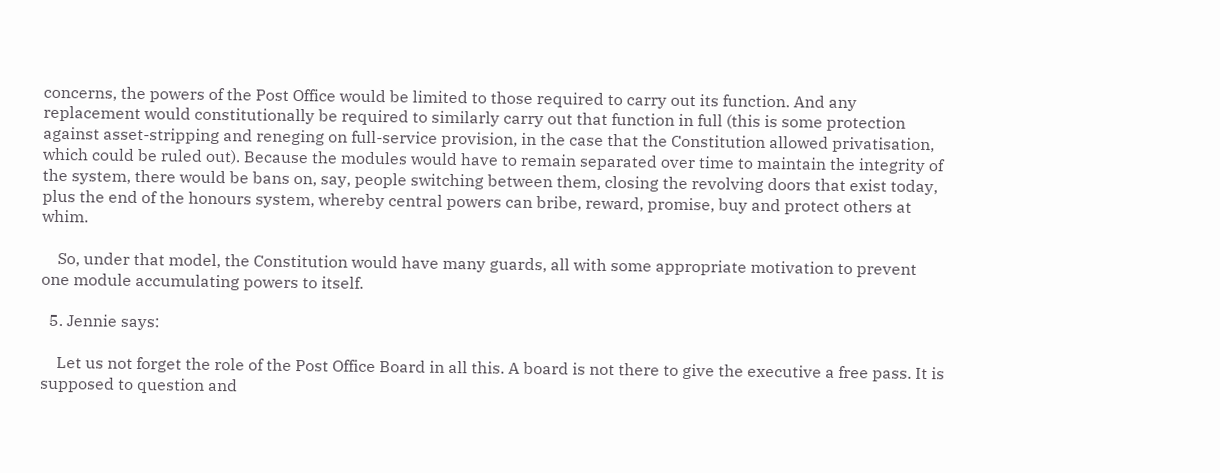concerns, the powers of the Post Office would be limited to those required to carry out its function. And any replacement would constitutionally be required to similarly carry out that function in full (this is some protection against asset-stripping and reneging on full-service provision, in the case that the Constitution allowed privatisation, which could be ruled out). Because the modules would have to remain separated over time to maintain the integrity of the system, there would be bans on, say, people switching between them, closing the revolving doors that exist today, plus the end of the honours system, whereby central powers can bribe, reward, promise, buy and protect others at whim.

    So, under that model, the Constitution would have many guards, all with some appropriate motivation to prevent one module accumulating powers to itself.

  5. Jennie says:

    Let us not forget the role of the Post Office Board in all this. A board is not there to give the executive a free pass. It is supposed to question and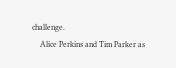challenge.
    Alice Perkins and Tim Parker as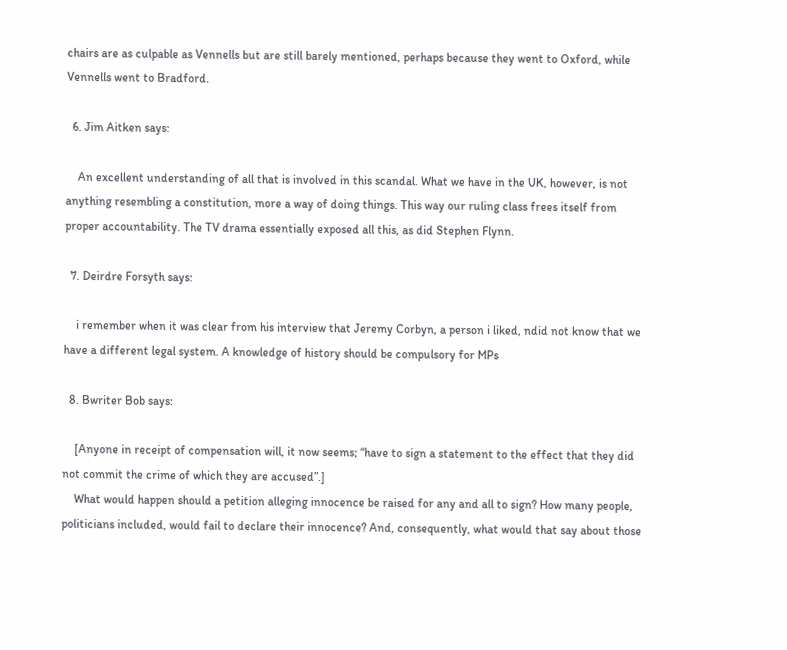chairs are as culpable as Vennells but are still barely mentioned, perhaps because they went to Oxford, while Vennells went to Bradford.

  6. Jim Aitken says:

    An excellent understanding of all that is involved in this scandal. What we have in the UK, however, is not anything resembling a constitution, more a way of doing things. This way our ruling class frees itself from proper accountability. The TV drama essentially exposed all this, as did Stephen Flynn.

  7. Deirdre Forsyth says:

    i remember when it was clear from his interview that Jeremy Corbyn, a person i liked, ndid not know that we have a different legal system. A knowledge of history should be compulsory for MPs

  8. Bwriter Bob says:

    [Anyone in receipt of compensation will, it now seems; “have to sign a statement to the effect that they did not commit the crime of which they are accused”.]
    What would happen should a petition alleging innocence be raised for any and all to sign? How many people, politicians included, would fail to declare their innocence? And, consequently, what would that say about those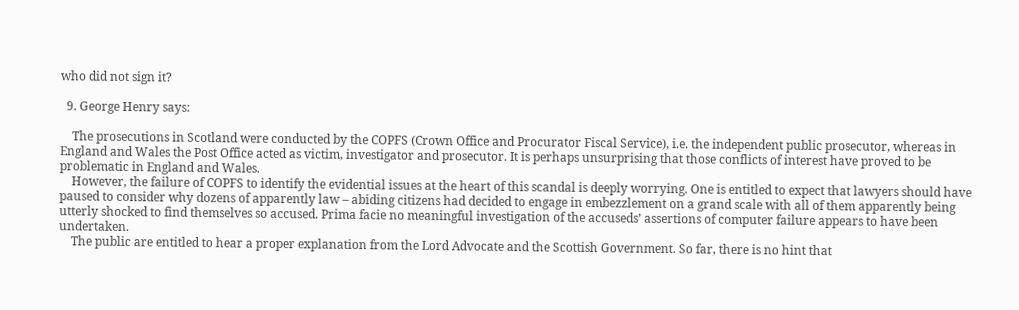who did not sign it?

  9. George Henry says:

    The prosecutions in Scotland were conducted by the COPFS (Crown Office and Procurator Fiscal Service), i.e. the independent public prosecutor, whereas in England and Wales the Post Office acted as victim, investigator and prosecutor. It is perhaps unsurprising that those conflicts of interest have proved to be problematic in England and Wales.
    However, the failure of COPFS to identify the evidential issues at the heart of this scandal is deeply worrying. One is entitled to expect that lawyers should have paused to consider why dozens of apparently law – abiding citizens had decided to engage in embezzlement on a grand scale with all of them apparently being utterly shocked to find themselves so accused. Prima facie no meaningful investigation of the accuseds’ assertions of computer failure appears to have been undertaken.
    The public are entitled to hear a proper explanation from the Lord Advocate and the Scottish Government. So far, there is no hint that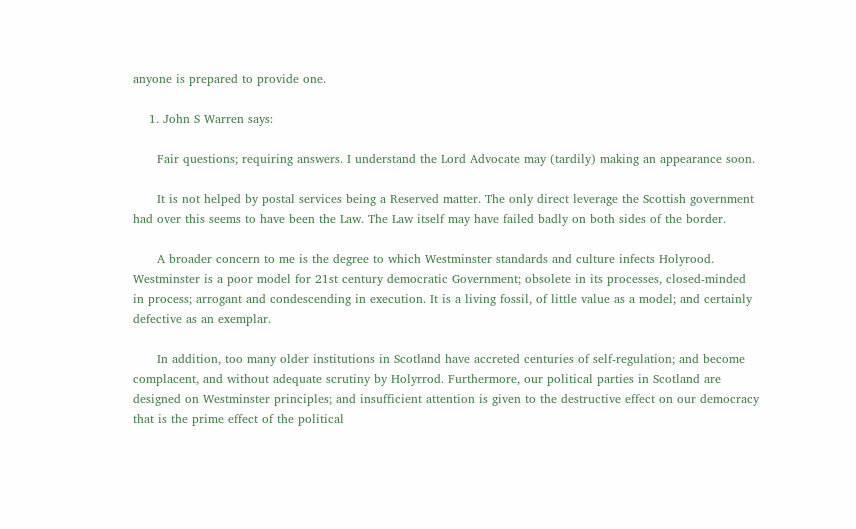anyone is prepared to provide one.

    1. John S Warren says:

      Fair questions; requiring answers. I understand the Lord Advocate may (tardily) making an appearance soon.

      It is not helped by postal services being a Reserved matter. The only direct leverage the Scottish government had over this seems to have been the Law. The Law itself may have failed badly on both sides of the border.

      A broader concern to me is the degree to which Westminster standards and culture infects Holyrood. Westminster is a poor model for 21st century democratic Government; obsolete in its processes, closed-minded in process; arrogant and condescending in execution. It is a living fossil, of little value as a model; and certainly defective as an exemplar.

      In addition, too many older institutions in Scotland have accreted centuries of self-regulation; and become complacent, and without adequate scrutiny by Holyrrod. Furthermore, our political parties in Scotland are designed on Westminster principles; and insufficient attention is given to the destructive effect on our democracy that is the prime effect of the political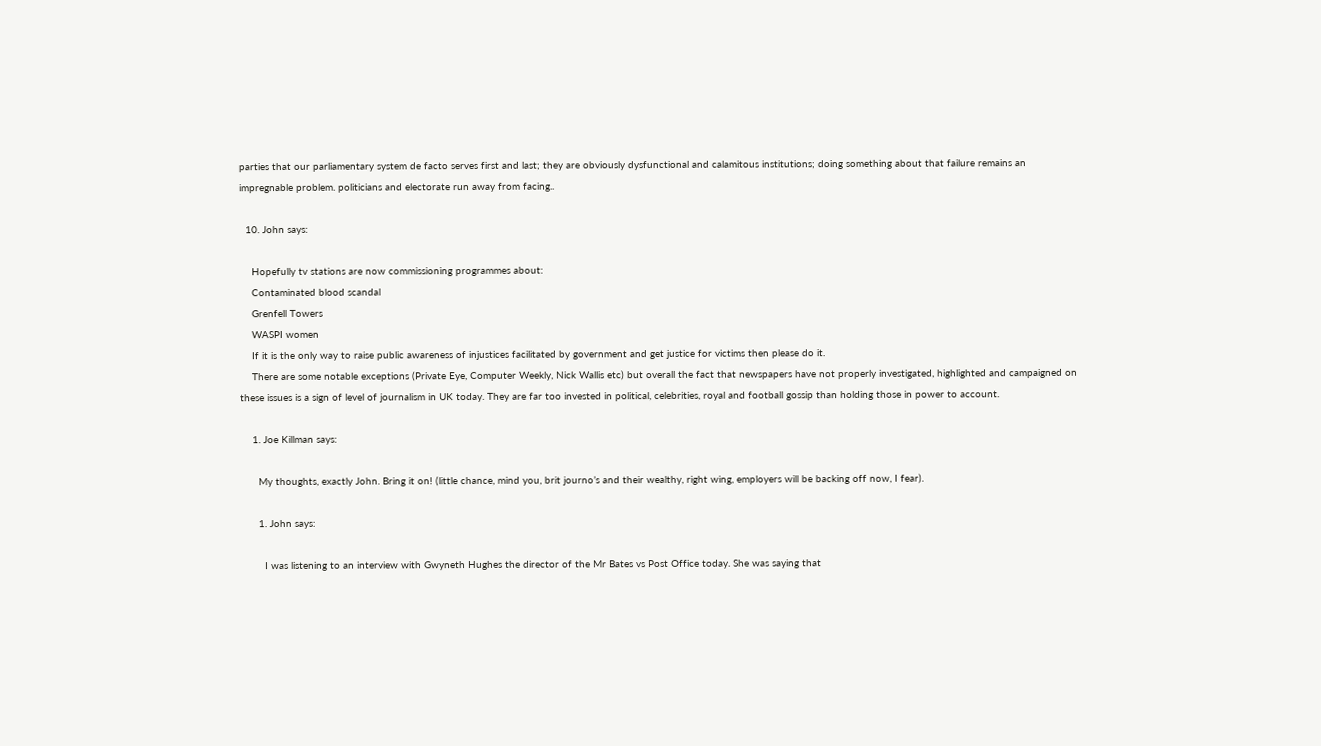parties that our parliamentary system de facto serves first and last; they are obviously dysfunctional and calamitous institutions; doing something about that failure remains an impregnable problem. politicians and electorate run away from facing..

  10. John says:

    Hopefully tv stations are now commissioning programmes about:
    Contaminated blood scandal
    Grenfell Towers
    WASPI women
    If it is the only way to raise public awareness of injustices facilitated by government and get justice for victims then please do it.
    There are some notable exceptions (Private Eye, Computer Weekly, Nick Wallis etc) but overall the fact that newspapers have not properly investigated, highlighted and campaigned on these issues is a sign of level of journalism in UK today. They are far too invested in political, celebrities, royal and football gossip than holding those in power to account.

    1. Joe Killman says:

      My thoughts, exactly John. Bring it on! (little chance, mind you, brit journo’s and their wealthy, right wing, employers will be backing off now, I fear).

      1. John says:

        I was listening to an interview with Gwyneth Hughes the director of the Mr Bates vs Post Office today. She was saying that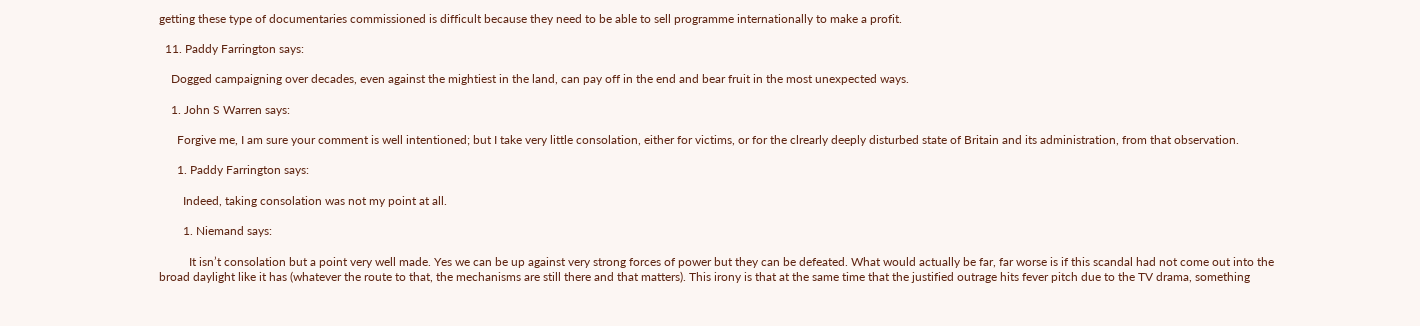getting these type of documentaries commissioned is difficult because they need to be able to sell programme internationally to make a profit.

  11. Paddy Farrington says:

    Dogged campaigning over decades, even against the mightiest in the land, can pay off in the end and bear fruit in the most unexpected ways.

    1. John S Warren says:

      Forgive me, I am sure your comment is well intentioned; but I take very little consolation, either for victims, or for the clrearly deeply disturbed state of Britain and its administration, from that observation.

      1. Paddy Farrington says:

        Indeed, taking consolation was not my point at all.

        1. Niemand says:

          It isn’t consolation but a point very well made. Yes we can be up against very strong forces of power but they can be defeated. What would actually be far, far worse is if this scandal had not come out into the broad daylight like it has (whatever the route to that, the mechanisms are still there and that matters). This irony is that at the same time that the justified outrage hits fever pitch due to the TV drama, something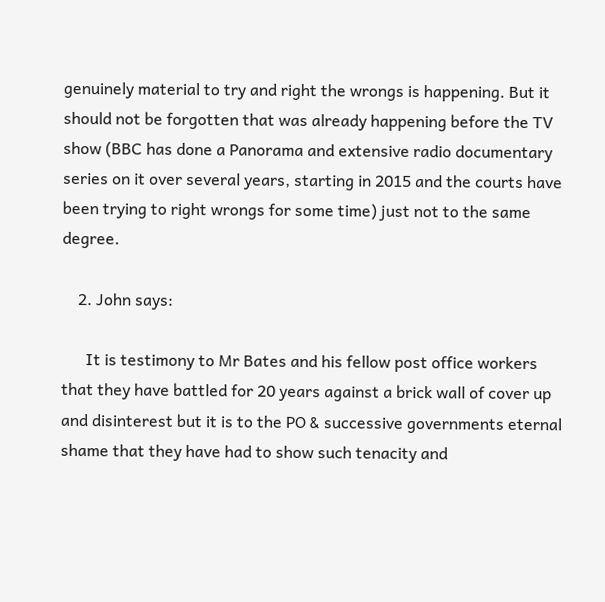genuinely material to try and right the wrongs is happening. But it should not be forgotten that was already happening before the TV show (BBC has done a Panorama and extensive radio documentary series on it over several years, starting in 2015 and the courts have been trying to right wrongs for some time) just not to the same degree.

    2. John says:

      It is testimony to Mr Bates and his fellow post office workers that they have battled for 20 years against a brick wall of cover up and disinterest but it is to the PO & successive governments eternal shame that they have had to show such tenacity and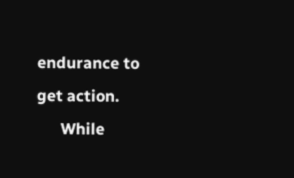endurance to get action.
      While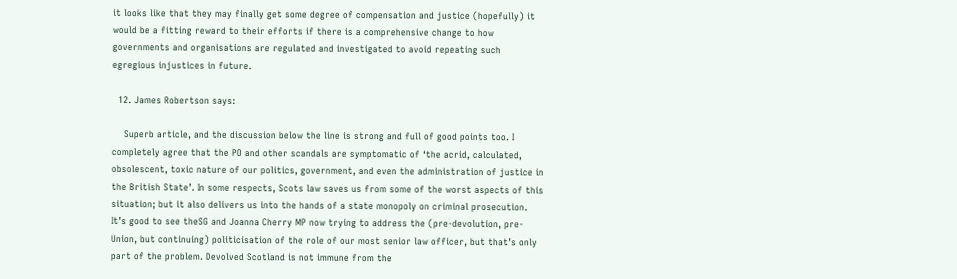it looks like that they may finally get some degree of compensation and justice (hopefully) it would be a fitting reward to their efforts if there is a comprehensive change to how governments and organisations are regulated and investigated to avoid repeating such egregious injustices in future.

  12. James Robertson says:

    Superb article, and the discussion below the line is strong and full of good points too. I completely agree that the PO and other scandals are symptomatic of ‘the acrid, calculated, obsolescent, toxic nature of our politics, government, and even the administration of justice in the British State’. In some respects, Scots law saves us from some of the worst aspects of this situation; but it also delivers us into the hands of a state monopoly on criminal prosecution. It’s good to see theSG and Joanna Cherry MP now trying to address the (pre-devolution, pre-Union, but continuing) politicisation of the role of our most senior law officer, but that’s only part of the problem. Devolved Scotland is not immune from the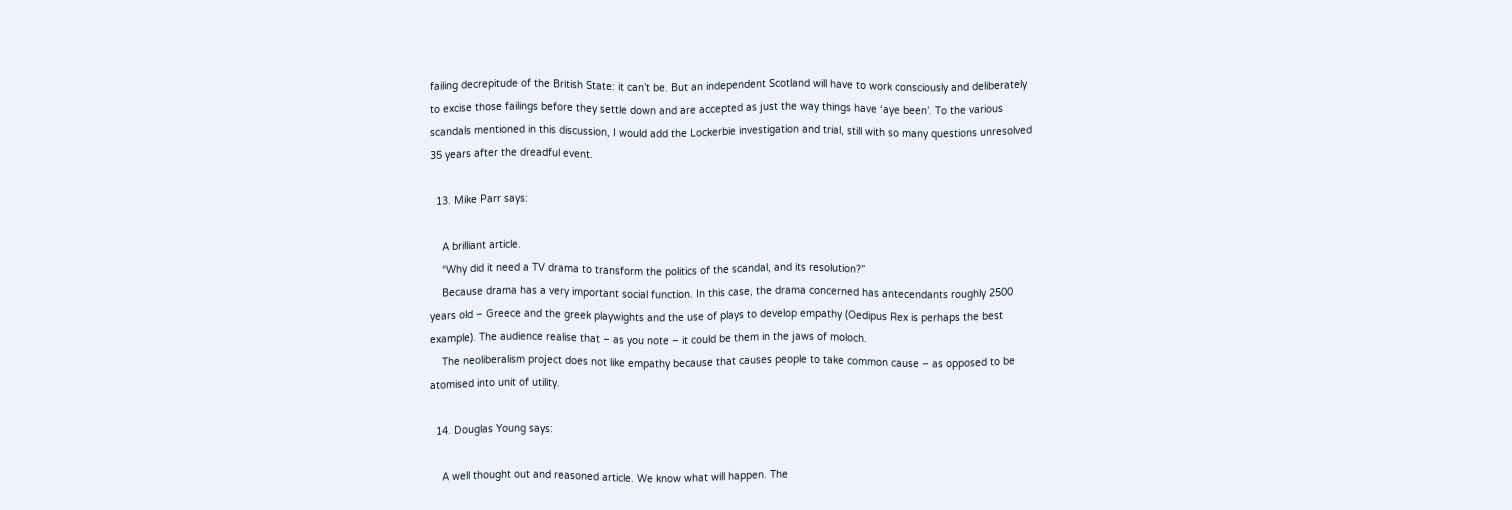failing decrepitude of the British State: it can’t be. But an independent Scotland will have to work consciously and deliberately to excise those failings before they settle down and are accepted as just the way things have ‘aye been’. To the various scandals mentioned in this discussion, I would add the Lockerbie investigation and trial, still with so many questions unresolved 35 years after the dreadful event.

  13. Mike Parr says:

    A brilliant article.
    “Why did it need a TV drama to transform the politics of the scandal, and its resolution?”
    Because drama has a very important social function. In this case, the drama concerned has antecendants roughly 2500 years old – Greece and the greek playwights and the use of plays to develop empathy (Oedipus Rex is perhaps the best example). The audience realise that – as you note – it could be them in the jaws of moloch.
    The neoliberalism project does not like empathy because that causes people to take common cause – as opposed to be atomised into unit of utility.

  14. Douglas Young says:

    A well thought out and reasoned article. We know what will happen. The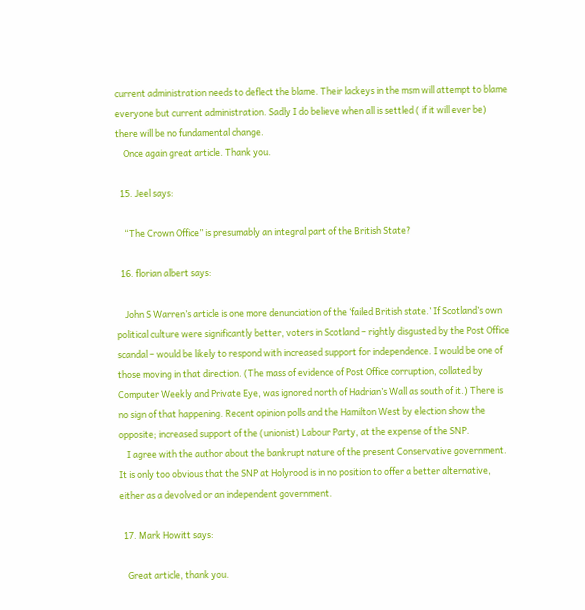current administration needs to deflect the blame. Their lackeys in the msm will attempt to blame everyone but current administration. Sadly I do believe when all is settled ( if it will ever be) there will be no fundamental change.
    Once again great article. Thank you.

  15. Jeel says:

    “The Crown Office” is presumably an integral part of the British State?

  16. florian albert says:

    John S Warren’s article is one more denunciation of the ‘failed British state.’ If Scotland’s own political culture were significantly better, voters in Scotland – rightly disgusted by the Post Office scandal – would be likely to respond with increased support for independence. I would be one of those moving in that direction. (The mass of evidence of Post Office corruption, collated by Computer Weekly and Private Eye, was ignored north of Hadrian’s Wall as south of it.) There is no sign of that happening. Recent opinion polls and the Hamilton West by election show the opposite; increased support of the (unionist) Labour Party, at the expense of the SNP.
    I agree with the author about the bankrupt nature of the present Conservative government. It is only too obvious that the SNP at Holyrood is in no position to offer a better alternative, either as a devolved or an independent government.

  17. Mark Howitt says:

    Great article, thank you.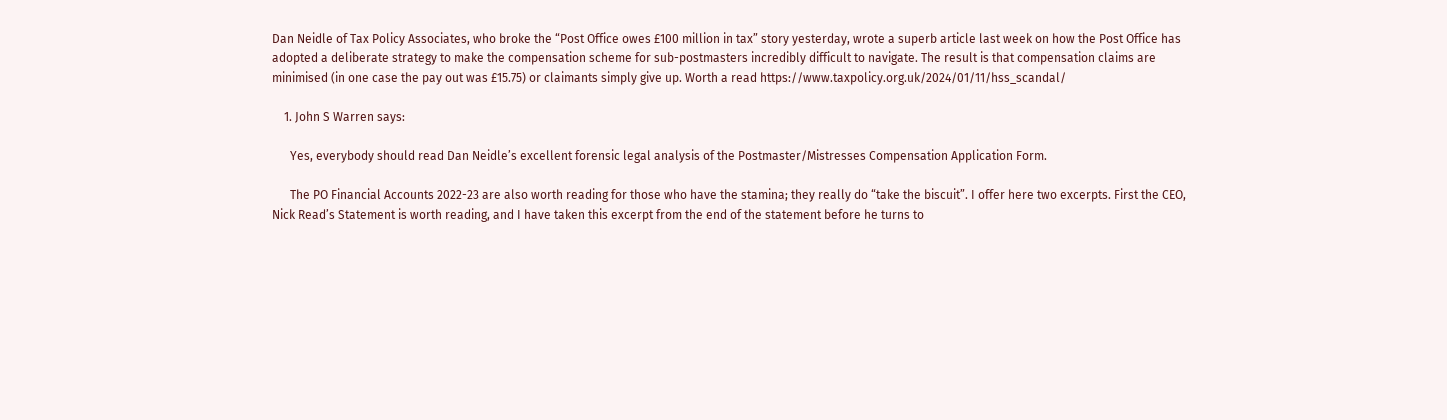Dan Neidle of Tax Policy Associates, who broke the “Post Office owes £100 million in tax” story yesterday, wrote a superb article last week on how the Post Office has adopted a deliberate strategy to make the compensation scheme for sub-postmasters incredibly difficult to navigate. The result is that compensation claims are minimised (in one case the pay out was £15.75) or claimants simply give up. Worth a read https://www.taxpolicy.org.uk/2024/01/11/hss_scandal/

    1. John S Warren says:

      Yes, everybody should read Dan Neidle’s excellent forensic legal analysis of the Postmaster/Mistresses Compensation Application Form.

      The PO Financial Accounts 2022-23 are also worth reading for those who have the stamina; they really do “take the biscuit”. I offer here two excerpts. First the CEO, Nick Read’s Statement is worth reading, and I have taken this excerpt from the end of the statement before he turns to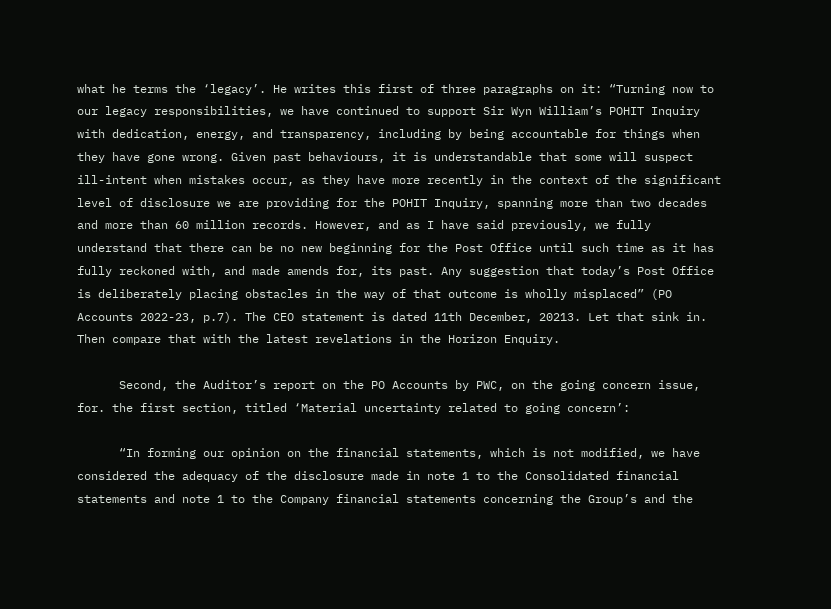what he terms the ‘legacy’. He writes this first of three paragraphs on it: “Turning now to our legacy responsibilities, we have continued to support Sir Wyn William’s POHIT Inquiry with dedication, energy, and transparency, including by being accountable for things when they have gone wrong. Given past behaviours, it is understandable that some will suspect ill-intent when mistakes occur, as they have more recently in the context of the significant level of disclosure we are providing for the POHIT Inquiry, spanning more than two decades and more than 60 million records. However, and as I have said previously, we fully understand that there can be no new beginning for the Post Office until such time as it has fully reckoned with, and made amends for, its past. Any suggestion that today’s Post Office is deliberately placing obstacles in the way of that outcome is wholly misplaced” (PO Accounts 2022-23, p.7). The CEO statement is dated 11th December, 20213. Let that sink in. Then compare that with the latest revelations in the Horizon Enquiry.

      Second, the Auditor’s report on the PO Accounts by PWC, on the going concern issue, for. the first section, titled ‘Material uncertainty related to going concern’:

      “In forming our opinion on the financial statements, which is not modified, we have considered the adequacy of the disclosure made in note 1 to the Consolidated financial statements and note 1 to the Company financial statements concerning the Group’s and the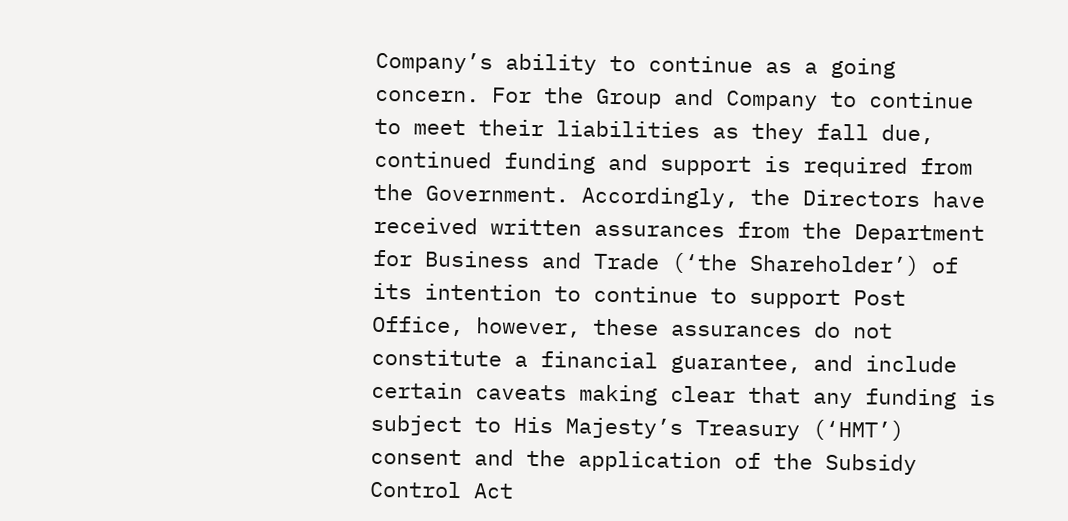Company’s ability to continue as a going concern. For the Group and Company to continue to meet their liabilities as they fall due, continued funding and support is required from the Government. Accordingly, the Directors have received written assurances from the Department for Business and Trade (‘the Shareholder’) of its intention to continue to support Post Office, however, these assurances do not constitute a financial guarantee, and include certain caveats making clear that any funding is subject to His Majesty’s Treasury (‘HMT’) consent and the application of the Subsidy Control Act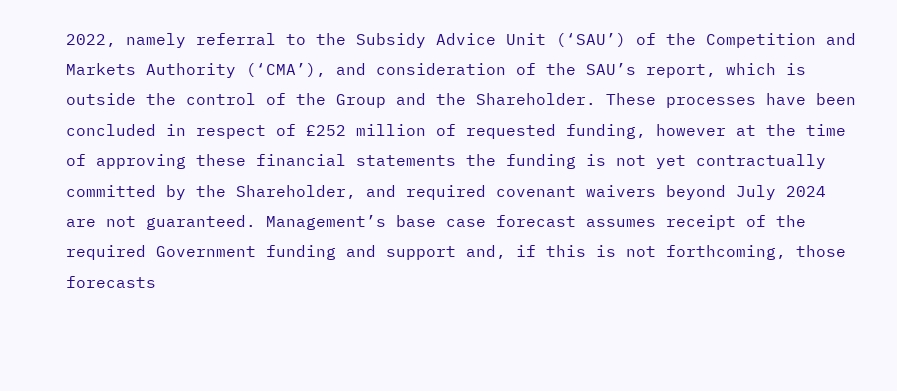2022, namely referral to the Subsidy Advice Unit (‘SAU’) of the Competition and Markets Authority (‘CMA’), and consideration of the SAU’s report, which is outside the control of the Group and the Shareholder. These processes have been concluded in respect of £252 million of requested funding, however at the time of approving these financial statements the funding is not yet contractually committed by the Shareholder, and required covenant waivers beyond July 2024 are not guaranteed. Management’s base case forecast assumes receipt of the required Government funding and support and, if this is not forthcoming, those forecasts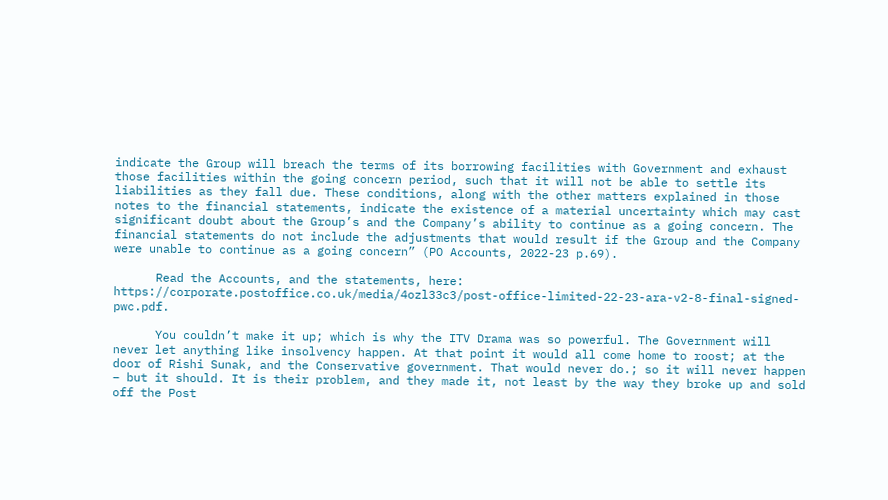indicate the Group will breach the terms of its borrowing facilities with Government and exhaust those facilities within the going concern period, such that it will not be able to settle its liabilities as they fall due. These conditions, along with the other matters explained in those notes to the financial statements, indicate the existence of a material uncertainty which may cast significant doubt about the Group’s and the Company’s ability to continue as a going concern. The financial statements do not include the adjustments that would result if the Group and the Company were unable to continue as a going concern” (PO Accounts, 2022-23 p.69).

      Read the Accounts, and the statements, here: https://corporate.postoffice.co.uk/media/4ozl33c3/post-office-limited-22-23-ara-v2-8-final-signed-pwc.pdf.

      You couldn’t make it up; which is why the ITV Drama was so powerful. The Government will never let anything like insolvency happen. At that point it would all come home to roost; at the door of Rishi Sunak, and the Conservative government. That would never do.; so it will never happen – but it should. It is their problem, and they made it, not least by the way they broke up and sold off the Post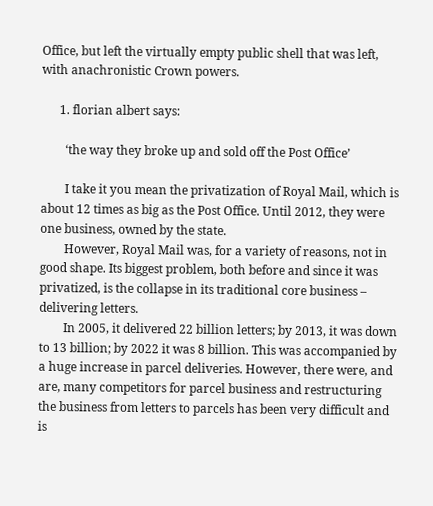Office, but left the virtually empty public shell that was left, with anachronistic Crown powers.

      1. florian albert says:

        ‘the way they broke up and sold off the Post Office’

        I take it you mean the privatization of Royal Mail, which is about 12 times as big as the Post Office. Until 2012, they were one business, owned by the state.
        However, Royal Mail was, for a variety of reasons, not in good shape. Its biggest problem, both before and since it was privatized, is the collapse in its traditional core business – delivering letters.
        In 2005, it delivered 22 billion letters; by 2013, it was down to 13 billion; by 2022 it was 8 billion. This was accompanied by a huge increase in parcel deliveries. However, there were, and are, many competitors for parcel business and restructuring the business from letters to parcels has been very difficult and is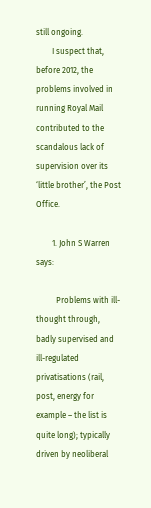still ongoing.
        I suspect that, before 2012, the problems involved in running Royal Mail contributed to the scandalous lack of supervision over its ‘little brother’, the Post Office.

        1. John S Warren says:

          Problems with ill-thought through, badly supervised and ill-regulated privatisations (rail, post, energy for example – the list is quite long); typically driven by neoliberal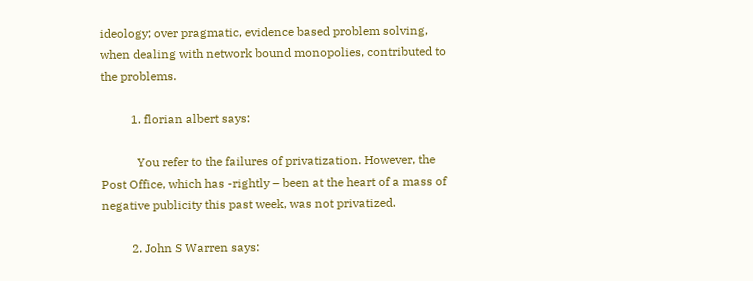ideology; over pragmatic, evidence based problem solving, when dealing with network bound monopolies, contributed to the problems.

          1. florian albert says:

            You refer to the failures of privatization. However, the Post Office, which has -rightly – been at the heart of a mass of negative publicity this past week, was not privatized.

          2. John S Warren says: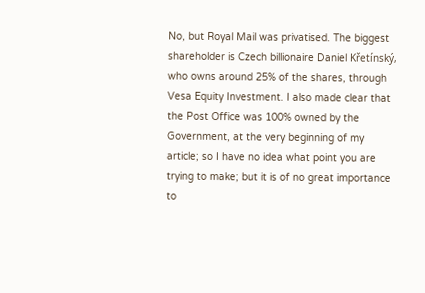No, but Royal Mail was privatised. The biggest shareholder is Czech billionaire Daniel Křetínský, who owns around 25% of the shares, through Vesa Equity Investment. I also made clear that the Post Office was 100% owned by the Government, at the very beginning of my article; so I have no idea what point you are trying to make; but it is of no great importance to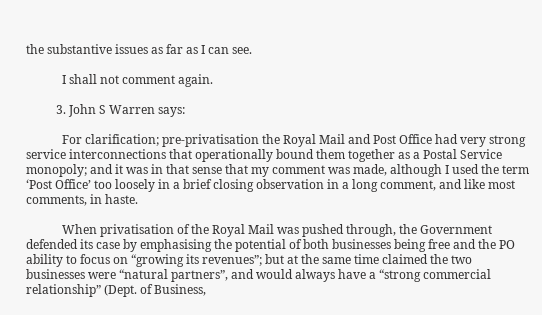the substantive issues as far as I can see.

            I shall not comment again.

          3. John S Warren says:

            For clarification; pre-privatisation the Royal Mail and Post Office had very strong service interconnections that operationally bound them together as a Postal Service monopoly; and it was in that sense that my comment was made, although I used the term ‘Post Office’ too loosely in a brief closing observation in a long comment, and like most comments, in haste.

            When privatisation of the Royal Mail was pushed through, the Government defended its case by emphasising the potential of both businesses being free and the PO ability to focus on “growing its revenues”; but at the same time claimed the two businesses were “natural partners”, and would always have a “strong commercial relationship” (Dept. of Business,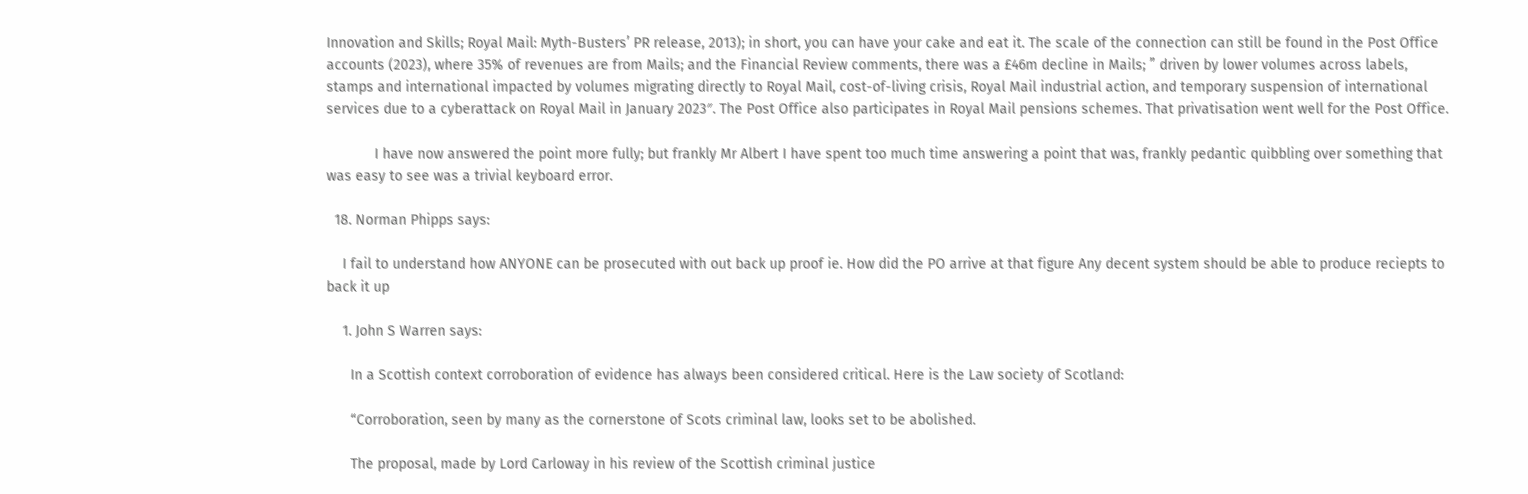Innovation and Skills; Royal Mail: Myth-Busters’ PR release, 2013); in short, you can have your cake and eat it. The scale of the connection can still be found in the Post Office accounts (2023), where 35% of revenues are from Mails; and the Financial Review comments, there was a £46m decline in Mails; ” driven by lower volumes across labels, stamps and international impacted by volumes migrating directly to Royal Mail, cost-of-living crisis, Royal Mail industrial action, and temporary suspension of international services due to a cyberattack on Royal Mail in January 2023″. The Post Office also participates in Royal Mail pensions schemes. That privatisation went well for the Post Office.

            I have now answered the point more fully; but frankly Mr Albert I have spent too much time answering a point that was, frankly pedantic quibbling over something that was easy to see was a trivial keyboard error.

  18. Norman Phipps says:

    I fail to understand how ANYONE can be prosecuted with out back up proof ie. How did the PO arrive at that figure Any decent system should be able to produce reciepts to back it up

    1. John S Warren says:

      In a Scottish context corroboration of evidence has always been considered critical. Here is the Law society of Scotland:

      “Corroboration, seen by many as the cornerstone of Scots criminal law, looks set to be abolished.

      The proposal, made by Lord Carloway in his review of the Scottish criminal justice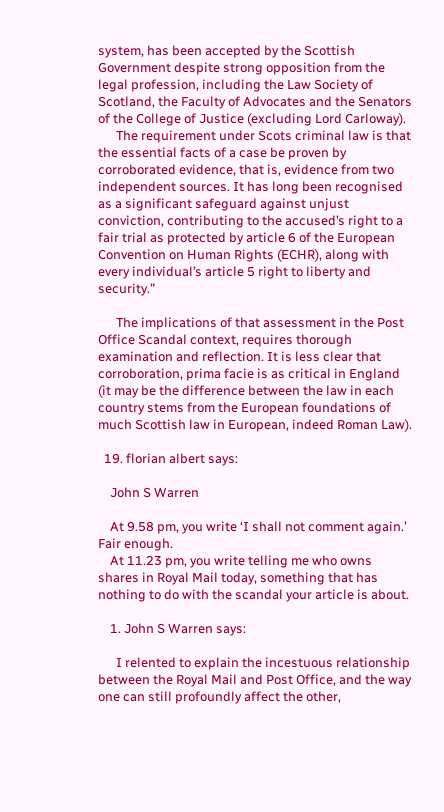system, has been accepted by the Scottish Government despite strong opposition from the legal profession, including the Law Society of Scotland, the Faculty of Advocates and the Senators of the College of Justice (excluding Lord Carloway).
      The requirement under Scots criminal law is that the essential facts of a case be proven by corroborated evidence, that is, evidence from two independent sources. It has long been recognised as a significant safeguard against unjust conviction, contributing to the accused’s right to a fair trial as protected by article 6 of the European Convention on Human Rights (ECHR), along with every individual’s article 5 right to liberty and security.”

      The implications of that assessment in the Post Office Scandal context, requires thorough examination and reflection. It is less clear that corroboration, prima facie is as critical in England (it may be the difference between the law in each country stems from the European foundations of much Scottish law in European, indeed Roman Law).

  19. florian albert says:

    John S Warren

    At 9.58 pm, you write ‘I shall not comment again.’ Fair enough.
    At 11.23 pm, you write telling me who owns shares in Royal Mail today, something that has nothing to do with the scandal your article is about.

    1. John S Warren says:

      I relented to explain the incestuous relationship between the Royal Mail and Post Office, and the way one can still profoundly affect the other,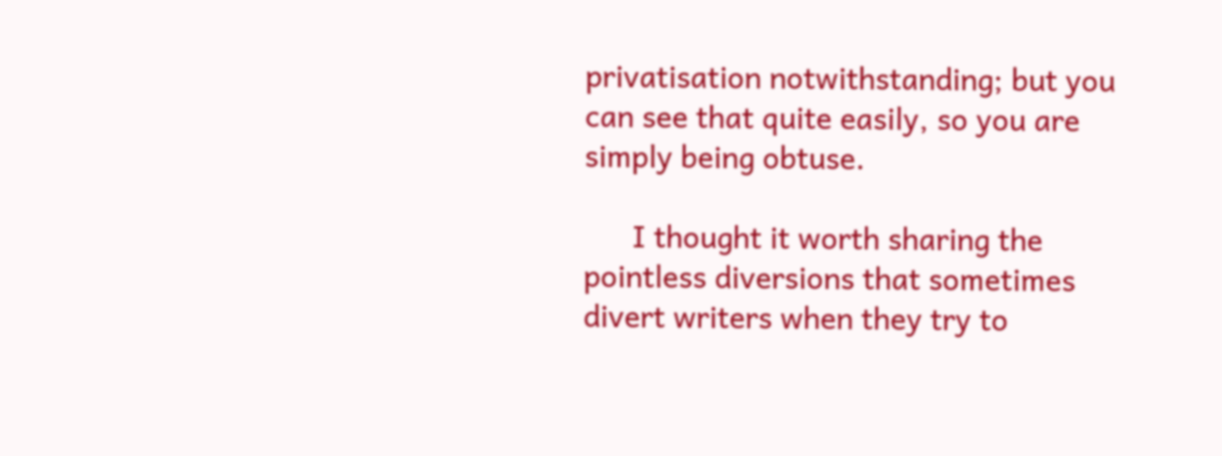privatisation notwithstanding; but you can see that quite easily, so you are simply being obtuse.

      I thought it worth sharing the pointless diversions that sometimes divert writers when they try to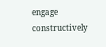engage constructively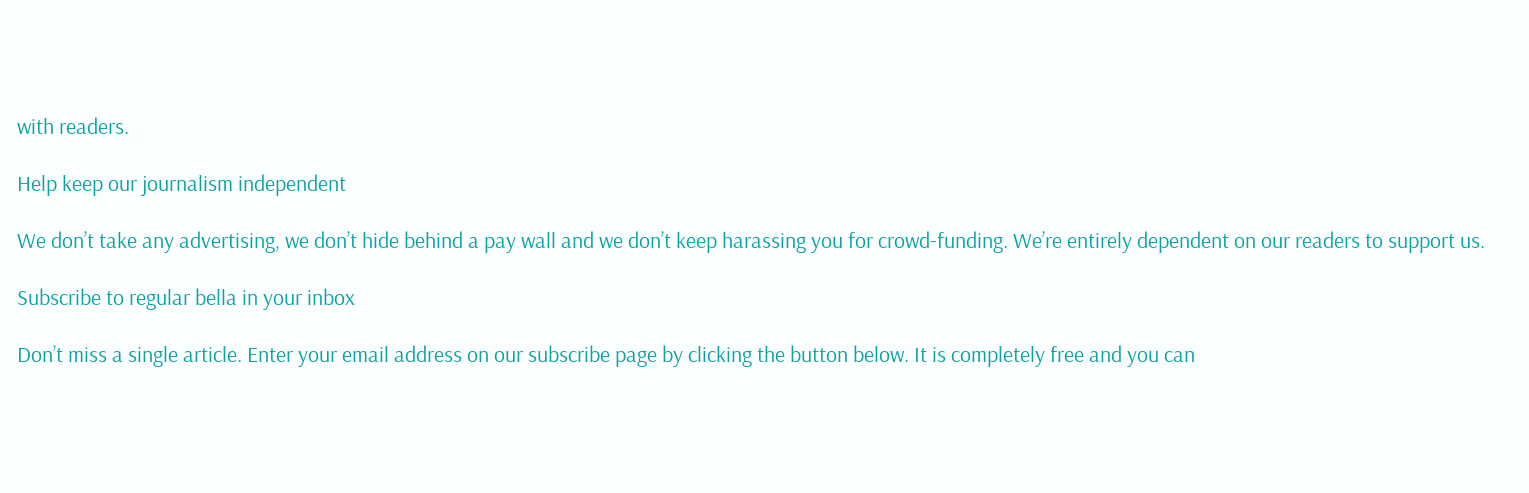with readers.

Help keep our journalism independent

We don’t take any advertising, we don’t hide behind a pay wall and we don’t keep harassing you for crowd-funding. We’re entirely dependent on our readers to support us.

Subscribe to regular bella in your inbox

Don’t miss a single article. Enter your email address on our subscribe page by clicking the button below. It is completely free and you can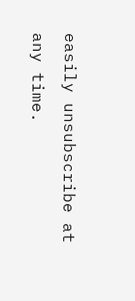easily unsubscribe at any time.